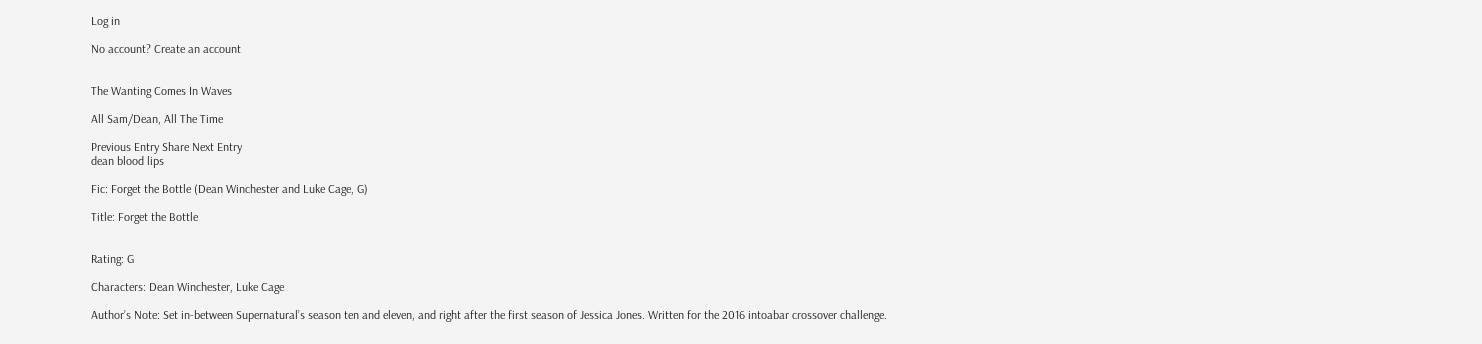Log in

No account? Create an account


The Wanting Comes In Waves

All Sam/Dean, All The Time

Previous Entry Share Next Entry
dean blood lips

Fic: Forget the Bottle (Dean Winchester and Luke Cage, G)

Title: Forget the Bottle


Rating: G

Characters: Dean Winchester, Luke Cage

Author’s Note: Set in-between Supernatural’s season ten and eleven, and right after the first season of Jessica Jones. Written for the 2016 intoabar crossover challenge.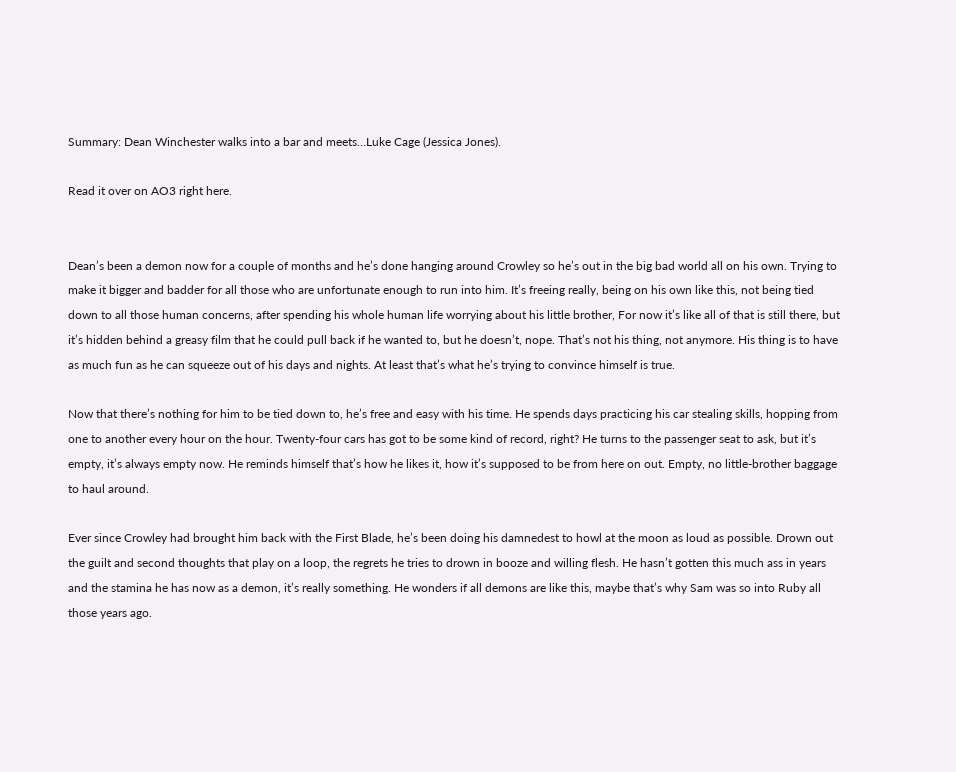Summary: Dean Winchester walks into a bar and meets…Luke Cage (Jessica Jones).

Read it over on AO3 right here.


Dean’s been a demon now for a couple of months and he’s done hanging around Crowley so he’s out in the big bad world all on his own. Trying to make it bigger and badder for all those who are unfortunate enough to run into him. It’s freeing really, being on his own like this, not being tied down to all those human concerns, after spending his whole human life worrying about his little brother, For now it’s like all of that is still there, but it’s hidden behind a greasy film that he could pull back if he wanted to, but he doesn’t, nope. That’s not his thing, not anymore. His thing is to have as much fun as he can squeeze out of his days and nights. At least that’s what he’s trying to convince himself is true.

Now that there’s nothing for him to be tied down to, he’s free and easy with his time. He spends days practicing his car stealing skills, hopping from one to another every hour on the hour. Twenty-four cars has got to be some kind of record, right? He turns to the passenger seat to ask, but it’s empty, it’s always empty now. He reminds himself that’s how he likes it, how it’s supposed to be from here on out. Empty, no little-brother baggage to haul around.

Ever since Crowley had brought him back with the First Blade, he’s been doing his damnedest to howl at the moon as loud as possible. Drown out the guilt and second thoughts that play on a loop, the regrets he tries to drown in booze and willing flesh. He hasn’t gotten this much ass in years and the stamina he has now as a demon, it’s really something. He wonders if all demons are like this, maybe that’s why Sam was so into Ruby all those years ago.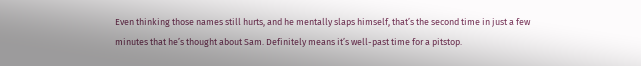Even thinking those names still hurts, and he mentally slaps himself, that’s the second time in just a few minutes that he’s thought about Sam. Definitely means it’s well-past time for a pitstop.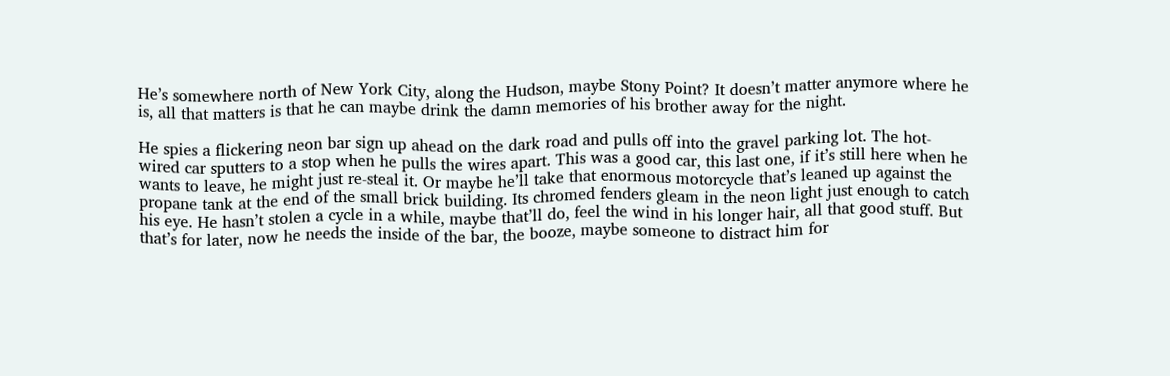He’s somewhere north of New York City, along the Hudson, maybe Stony Point? It doesn’t matter anymore where he is, all that matters is that he can maybe drink the damn memories of his brother away for the night.

He spies a flickering neon bar sign up ahead on the dark road and pulls off into the gravel parking lot. The hot-wired car sputters to a stop when he pulls the wires apart. This was a good car, this last one, if it’s still here when he wants to leave, he might just re-steal it. Or maybe he’ll take that enormous motorcycle that’s leaned up against the propane tank at the end of the small brick building. Its chromed fenders gleam in the neon light just enough to catch his eye. He hasn’t stolen a cycle in a while, maybe that’ll do, feel the wind in his longer hair, all that good stuff. But that’s for later, now he needs the inside of the bar, the booze, maybe someone to distract him for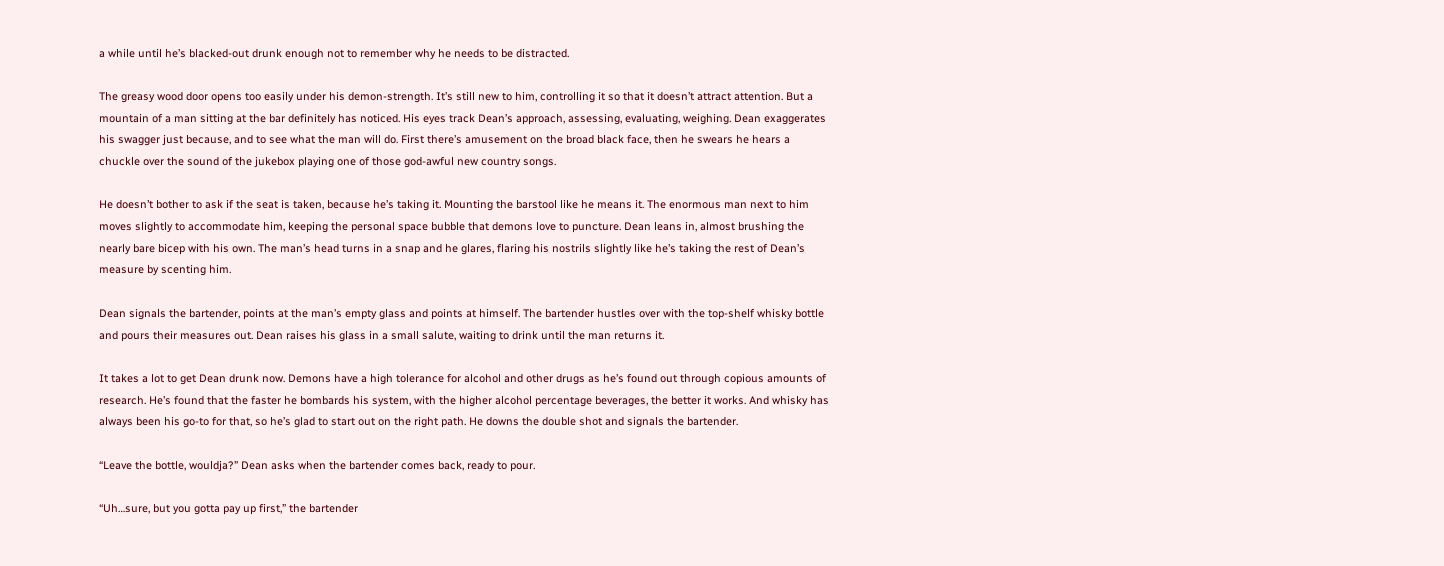a while until he’s blacked-out drunk enough not to remember why he needs to be distracted.

The greasy wood door opens too easily under his demon-strength. It’s still new to him, controlling it so that it doesn’t attract attention. But a mountain of a man sitting at the bar definitely has noticed. His eyes track Dean’s approach, assessing, evaluating, weighing. Dean exaggerates his swagger just because, and to see what the man will do. First there’s amusement on the broad black face, then he swears he hears a chuckle over the sound of the jukebox playing one of those god-awful new country songs.

He doesn’t bother to ask if the seat is taken, because he’s taking it. Mounting the barstool like he means it. The enormous man next to him moves slightly to accommodate him, keeping the personal space bubble that demons love to puncture. Dean leans in, almost brushing the nearly bare bicep with his own. The man’s head turns in a snap and he glares, flaring his nostrils slightly like he’s taking the rest of Dean’s measure by scenting him.

Dean signals the bartender, points at the man’s empty glass and points at himself. The bartender hustles over with the top-shelf whisky bottle and pours their measures out. Dean raises his glass in a small salute, waiting to drink until the man returns it.

It takes a lot to get Dean drunk now. Demons have a high tolerance for alcohol and other drugs as he’s found out through copious amounts of research. He’s found that the faster he bombards his system, with the higher alcohol percentage beverages, the better it works. And whisky has always been his go-to for that, so he’s glad to start out on the right path. He downs the double shot and signals the bartender.

“Leave the bottle, wouldja?” Dean asks when the bartender comes back, ready to pour.

“Uh…sure, but you gotta pay up first,” the bartender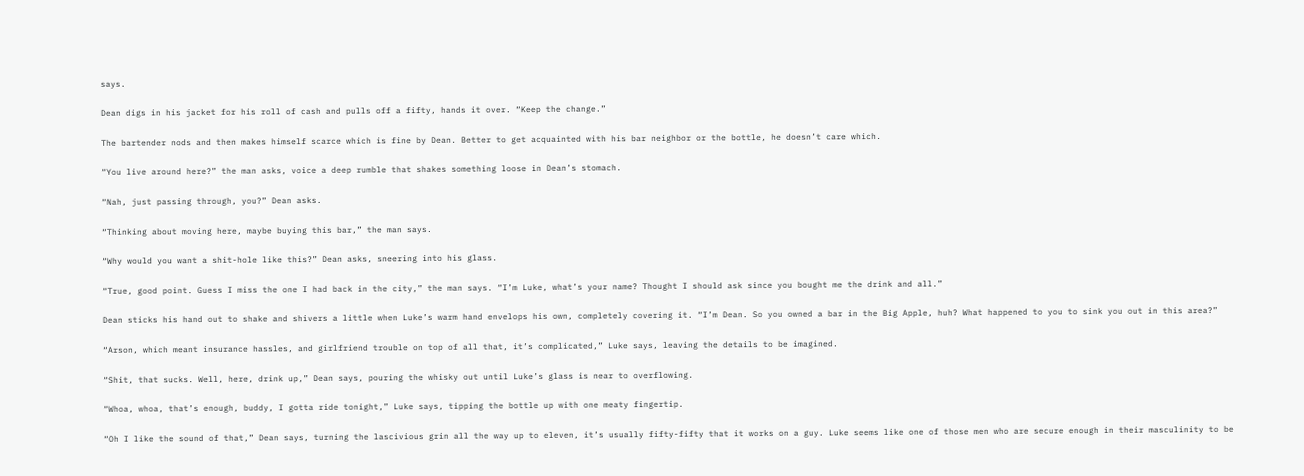says.

Dean digs in his jacket for his roll of cash and pulls off a fifty, hands it over. “Keep the change.”

The bartender nods and then makes himself scarce which is fine by Dean. Better to get acquainted with his bar neighbor or the bottle, he doesn’t care which.

“You live around here?” the man asks, voice a deep rumble that shakes something loose in Dean’s stomach.

“Nah, just passing through, you?” Dean asks.

“Thinking about moving here, maybe buying this bar,” the man says.

“Why would you want a shit-hole like this?” Dean asks, sneering into his glass.

“True, good point. Guess I miss the one I had back in the city,” the man says. “I’m Luke, what’s your name? Thought I should ask since you bought me the drink and all.”

Dean sticks his hand out to shake and shivers a little when Luke’s warm hand envelops his own, completely covering it. “I’m Dean. So you owned a bar in the Big Apple, huh? What happened to you to sink you out in this area?”

“Arson, which meant insurance hassles, and girlfriend trouble on top of all that, it’s complicated,” Luke says, leaving the details to be imagined.

“Shit, that sucks. Well, here, drink up,” Dean says, pouring the whisky out until Luke’s glass is near to overflowing.

“Whoa, whoa, that’s enough, buddy, I gotta ride tonight,” Luke says, tipping the bottle up with one meaty fingertip.

“Oh I like the sound of that,” Dean says, turning the lascivious grin all the way up to eleven, it’s usually fifty-fifty that it works on a guy. Luke seems like one of those men who are secure enough in their masculinity to be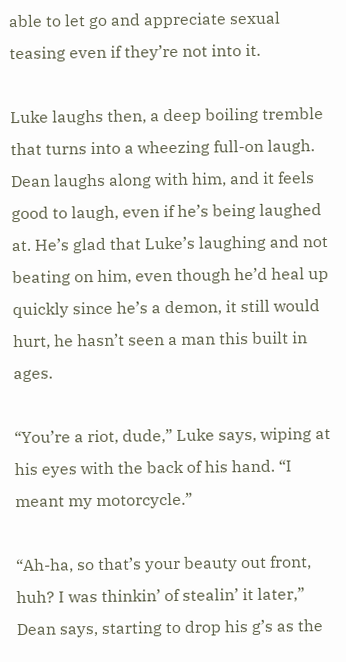able to let go and appreciate sexual teasing even if they’re not into it.

Luke laughs then, a deep boiling tremble that turns into a wheezing full-on laugh.  Dean laughs along with him, and it feels good to laugh, even if he’s being laughed at. He’s glad that Luke’s laughing and not beating on him, even though he’d heal up quickly since he’s a demon, it still would hurt, he hasn’t seen a man this built in ages.

“You’re a riot, dude,” Luke says, wiping at his eyes with the back of his hand. “I meant my motorcycle.”

“Ah-ha, so that’s your beauty out front, huh? I was thinkin’ of stealin’ it later,” Dean says, starting to drop his g’s as the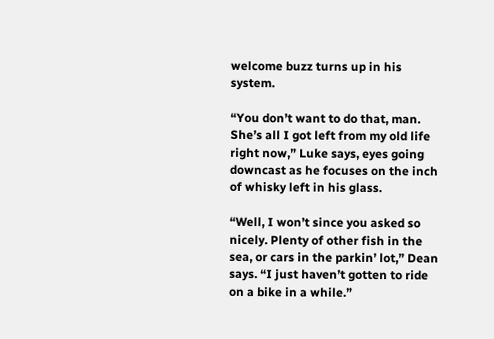welcome buzz turns up in his system.

“You don’t want to do that, man. She’s all I got left from my old life right now,” Luke says, eyes going downcast as he focuses on the inch of whisky left in his glass.

“Well, I won’t since you asked so nicely. Plenty of other fish in the sea, or cars in the parkin’ lot,” Dean says. “I just haven’t gotten to ride on a bike in a while.”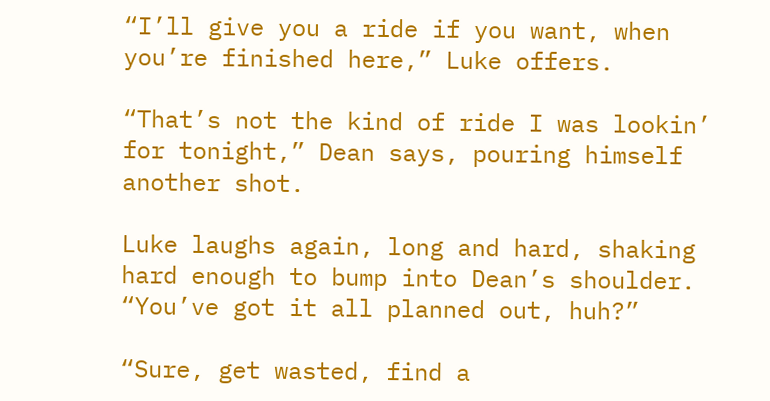“I’ll give you a ride if you want, when you’re finished here,” Luke offers.

“That’s not the kind of ride I was lookin’ for tonight,” Dean says, pouring himself another shot.

Luke laughs again, long and hard, shaking hard enough to bump into Dean’s shoulder. “You’ve got it all planned out, huh?”

“Sure, get wasted, find a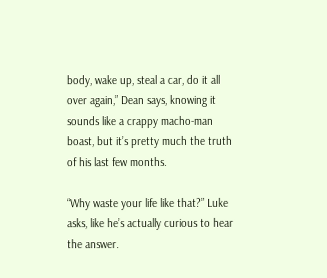body, wake up, steal a car, do it all over again,” Dean says, knowing it sounds like a crappy macho-man boast, but it’s pretty much the truth of his last few months.

“Why waste your life like that?” Luke asks, like he’s actually curious to hear the answer.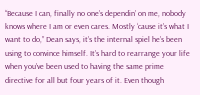“Because I can, finally no one’s dependin’ on me, nobody knows where I am or even cares. Mostly ‘cause it’s what I want to do,” Dean says, it’s the internal spiel he’s been using to convince himself. It’s hard to rearrange your life when you’ve been used to having the same prime directive for all but four years of it. Even though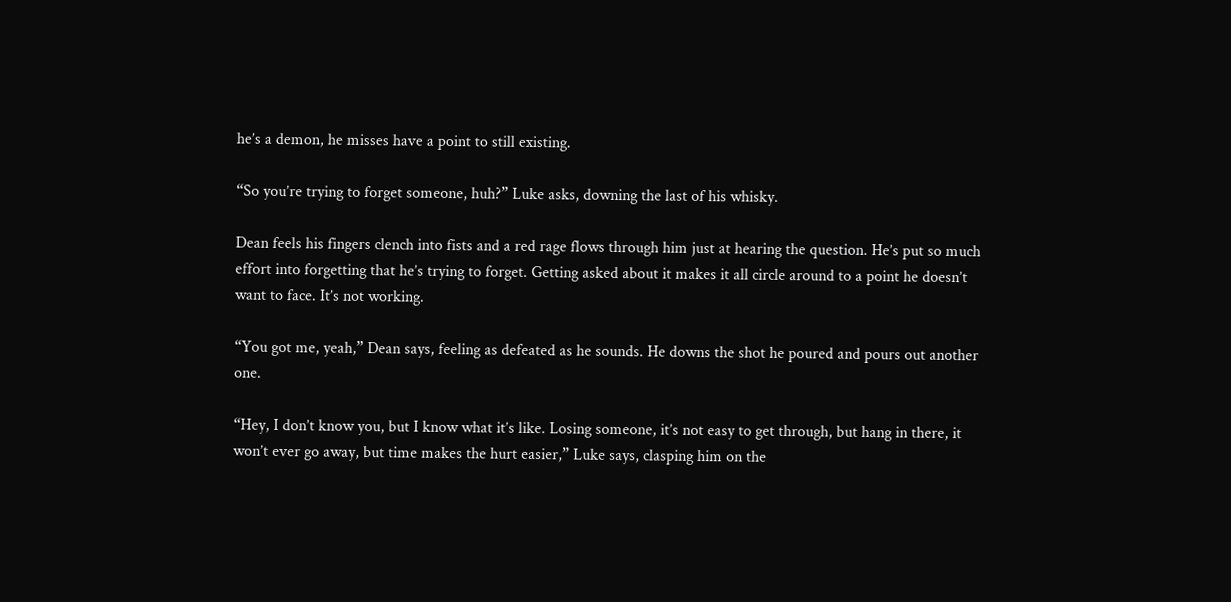he’s a demon, he misses have a point to still existing.

“So you’re trying to forget someone, huh?” Luke asks, downing the last of his whisky.

Dean feels his fingers clench into fists and a red rage flows through him just at hearing the question. He’s put so much effort into forgetting that he’s trying to forget. Getting asked about it makes it all circle around to a point he doesn’t want to face. It’s not working.

“You got me, yeah,” Dean says, feeling as defeated as he sounds. He downs the shot he poured and pours out another one.

“Hey, I don’t know you, but I know what it’s like. Losing someone, it’s not easy to get through, but hang in there, it won’t ever go away, but time makes the hurt easier,” Luke says, clasping him on the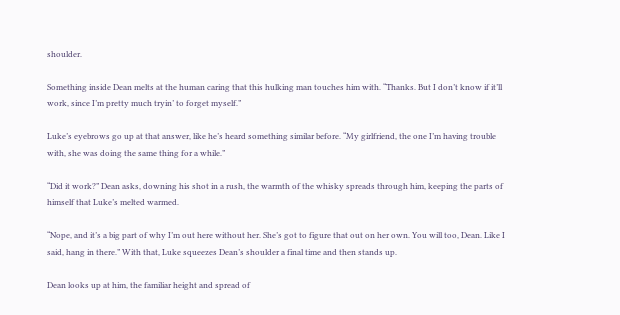shoulder.

Something inside Dean melts at the human caring that this hulking man touches him with. “Thanks. But I don’t know if it’ll work, since I’m pretty much tryin’ to forget myself.”

Luke’s eyebrows go up at that answer, like he’s heard something similar before. “My girlfriend, the one I’m having trouble with, she was doing the same thing for a while.”

“Did it work?” Dean asks, downing his shot in a rush, the warmth of the whisky spreads through him, keeping the parts of himself that Luke’s melted warmed.

“Nope, and it’s a big part of why I’m out here without her. She’s got to figure that out on her own. You will too, Dean. Like I said, hang in there.” With that, Luke squeezes Dean’s shoulder a final time and then stands up.

Dean looks up at him, the familiar height and spread of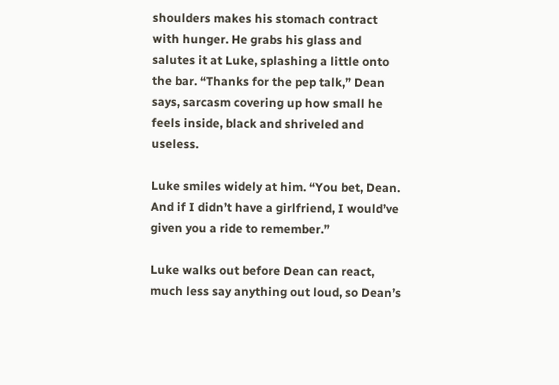shoulders makes his stomach contract with hunger. He grabs his glass and salutes it at Luke, splashing a little onto the bar. “Thanks for the pep talk,” Dean says, sarcasm covering up how small he feels inside, black and shriveled and useless.

Luke smiles widely at him. “You bet, Dean. And if I didn’t have a girlfriend, I would’ve given you a ride to remember.”

Luke walks out before Dean can react, much less say anything out loud, so Dean’s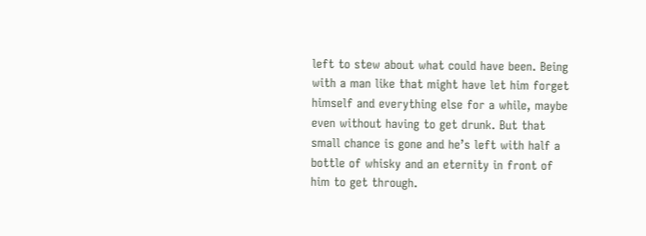left to stew about what could have been. Being with a man like that might have let him forget himself and everything else for a while, maybe even without having to get drunk. But that small chance is gone and he’s left with half a bottle of whisky and an eternity in front of him to get through.